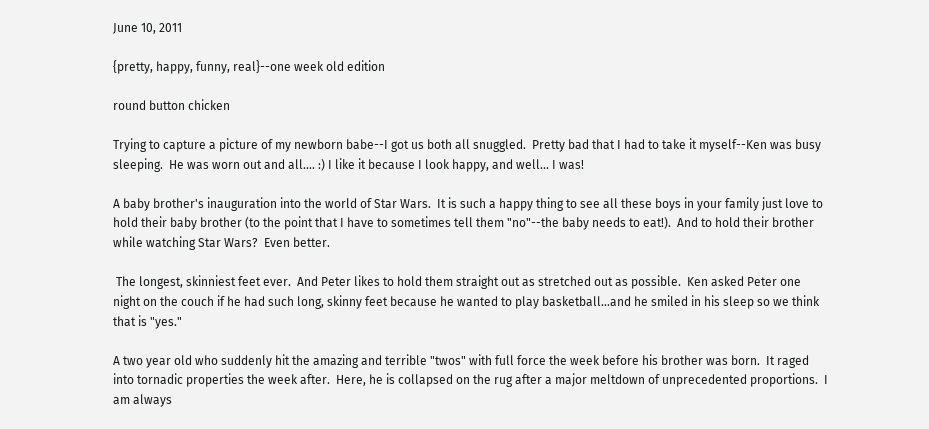June 10, 2011

{pretty, happy, funny, real}--one week old edition

round button chicken

Trying to capture a picture of my newborn babe--I got us both all snuggled.  Pretty bad that I had to take it myself--Ken was busy sleeping.  He was worn out and all.... :) I like it because I look happy, and well... I was!

A baby brother's inauguration into the world of Star Wars.  It is such a happy thing to see all these boys in your family just love to hold their baby brother (to the point that I have to sometimes tell them "no"--the baby needs to eat!).  And to hold their brother while watching Star Wars?  Even better.

 The longest, skinniest feet ever.  And Peter likes to hold them straight out as stretched out as possible.  Ken asked Peter one night on the couch if he had such long, skinny feet because he wanted to play basketball...and he smiled in his sleep so we think that is "yes."

A two year old who suddenly hit the amazing and terrible "twos" with full force the week before his brother was born.  It raged into tornadic properties the week after.  Here, he is collapsed on the rug after a major meltdown of unprecedented proportions.  I am always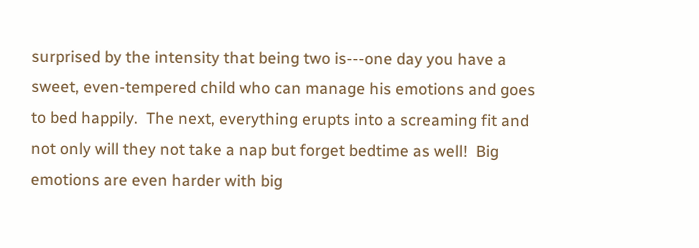surprised by the intensity that being two is---one day you have a sweet, even-tempered child who can manage his emotions and goes to bed happily.  The next, everything erupts into a screaming fit and not only will they not take a nap but forget bedtime as well!  Big emotions are even harder with big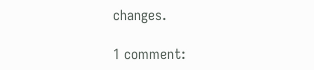changes.

1 comment: